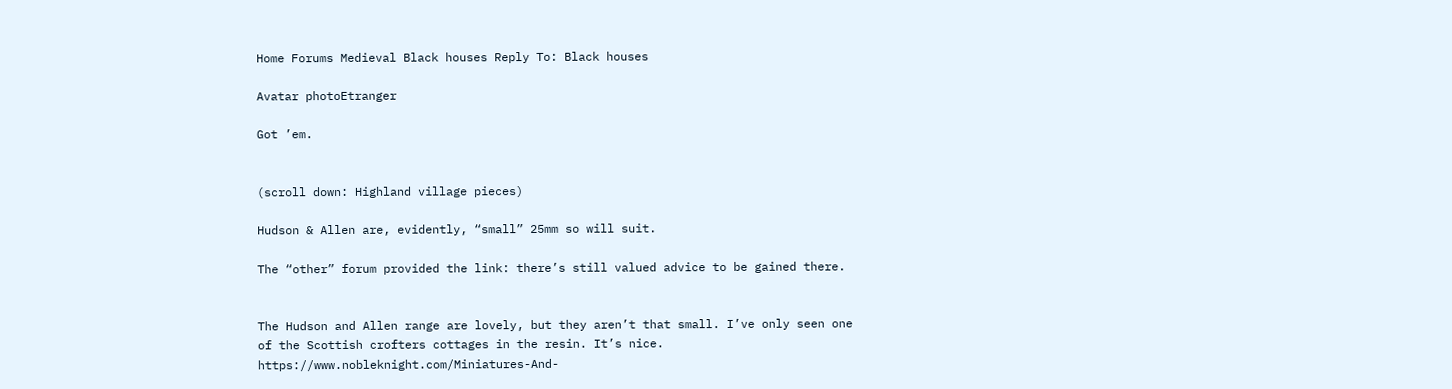Home Forums Medieval Black houses Reply To: Black houses

Avatar photoEtranger

Got ’em.


(scroll down: Highland village pieces)

Hudson & Allen are, evidently, “small” 25mm so will suit.

The “other” forum provided the link: there’s still valued advice to be gained there.


The Hudson and Allen range are lovely, but they aren’t that small. I’ve only seen one of the Scottish crofters cottages in the resin. It’s nice.
https://www.nobleknight.com/Miniatures-And-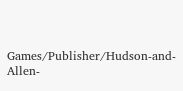Games/Publisher/Hudson-and-Allen-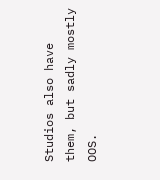Studios also have them, but sadly mostly OOS.